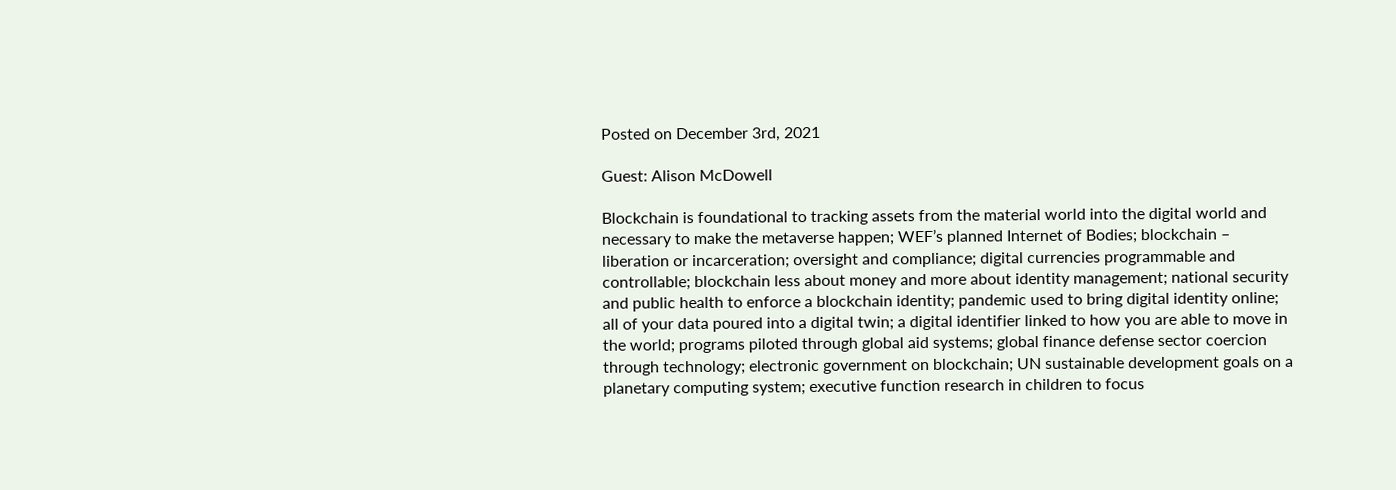Posted on December 3rd, 2021

Guest: Alison McDowell

Blockchain is foundational to tracking assets from the material world into the digital world and necessary to make the metaverse happen; WEF’s planned Internet of Bodies; blockchain – liberation or incarceration; oversight and compliance; digital currencies programmable and controllable; blockchain less about money and more about identity management; national security and public health to enforce a blockchain identity; pandemic used to bring digital identity online; all of your data poured into a digital twin; a digital identifier linked to how you are able to move in the world; programs piloted through global aid systems; global finance defense sector coercion through technology; electronic government on blockchain; UN sustainable development goals on a planetary computing system; executive function research in children to focus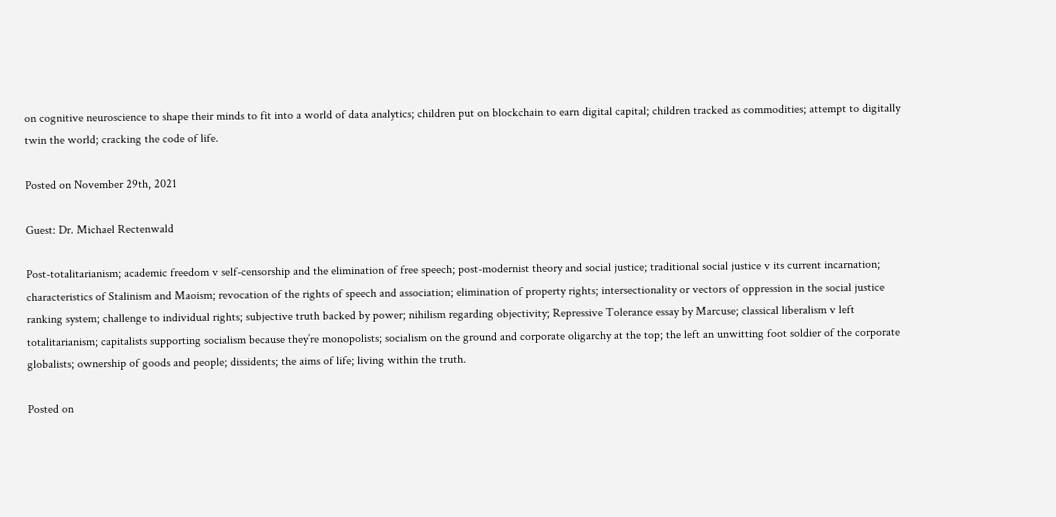on cognitive neuroscience to shape their minds to fit into a world of data analytics; children put on blockchain to earn digital capital; children tracked as commodities; attempt to digitally twin the world; cracking the code of life.

Posted on November 29th, 2021

Guest: Dr. Michael Rectenwald

Post-totalitarianism; academic freedom v self-censorship and the elimination of free speech; post-modernist theory and social justice; traditional social justice v its current incarnation; characteristics of Stalinism and Maoism; revocation of the rights of speech and association; elimination of property rights; intersectionality or vectors of oppression in the social justice ranking system; challenge to individual rights; subjective truth backed by power; nihilism regarding objectivity; Repressive Tolerance essay by Marcuse; classical liberalism v left totalitarianism; capitalists supporting socialism because they’re monopolists; socialism on the ground and corporate oligarchy at the top; the left an unwitting foot soldier of the corporate globalists; ownership of goods and people; dissidents; the aims of life; living within the truth.

Posted on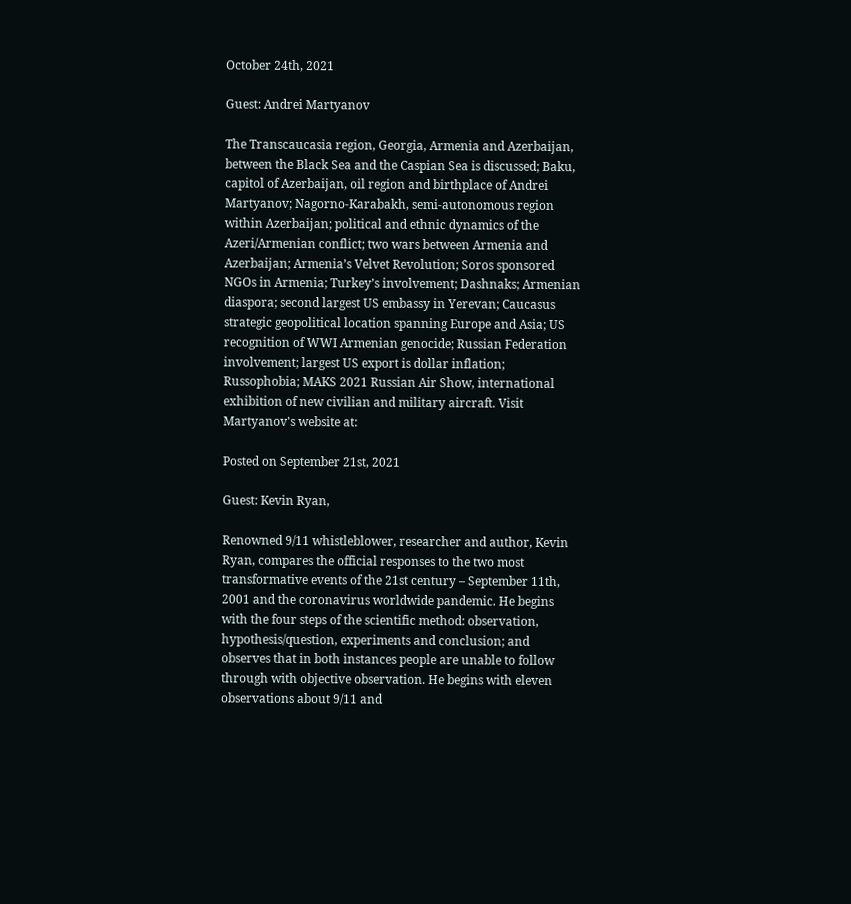October 24th, 2021

Guest: Andrei Martyanov

The Transcaucasia region, Georgia, Armenia and Azerbaijan, between the Black Sea and the Caspian Sea is discussed; Baku, capitol of Azerbaijan, oil region and birthplace of Andrei Martyanov; Nagorno-Karabakh, semi-autonomous region within Azerbaijan; political and ethnic dynamics of the Azeri/Armenian conflict; two wars between Armenia and Azerbaijan; Armenia’s Velvet Revolution; Soros sponsored NGOs in Armenia; Turkey’s involvement; Dashnaks; Armenian diaspora; second largest US embassy in Yerevan; Caucasus strategic geopolitical location spanning Europe and Asia; US recognition of WWI Armenian genocide; Russian Federation involvement; largest US export is dollar inflation; Russophobia; MAKS 2021 Russian Air Show, international exhibition of new civilian and military aircraft. Visit Martyanov's website at:

Posted on September 21st, 2021

Guest: Kevin Ryan,

Renowned 9/11 whistleblower, researcher and author, Kevin Ryan, compares the official responses to the two most transformative events of the 21st century – September 11th, 2001 and the coronavirus worldwide pandemic. He begins with the four steps of the scientific method: observation, hypothesis/question, experiments and conclusion; and observes that in both instances people are unable to follow through with objective observation. He begins with eleven observations about 9/11 and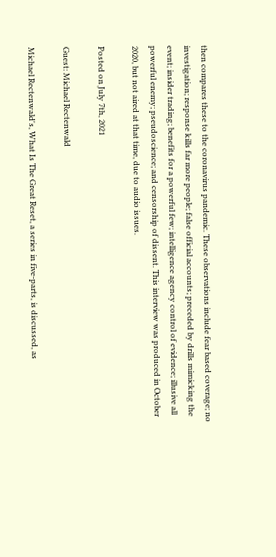then compares these to the coronavirus pandemic. These observations include fear based coverage; no investigation; response kills far more people; false official accounts; preceded by drills mimicking the event; insider trading; benefits for a powerful few; intelligence agency control of evidence; illusive all powerful enemy; pseudoscience; and censorship of dissent. This interview was produced in October 2020, but not aired at that time, due to audio issues.

Posted on July 7th, 2021

Guest: Michael Rectenwald

Michael Rectenwald's, What Is The Great Reset, a series in five-parts, is discussed, as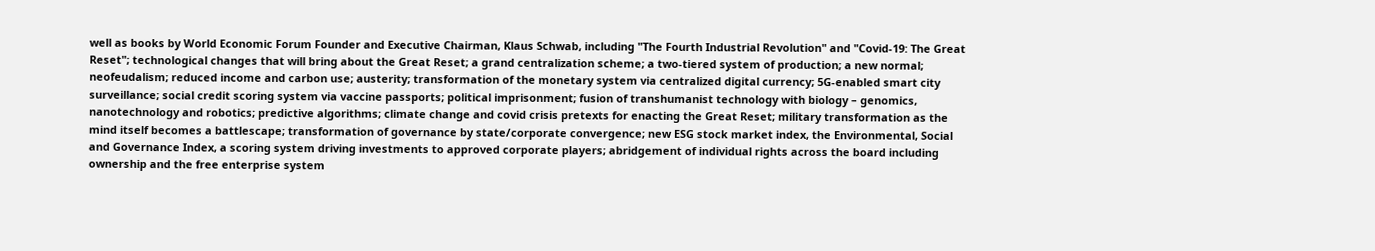well as books by World Economic Forum Founder and Executive Chairman, Klaus Schwab, including "The Fourth Industrial Revolution" and "Covid-19: The Great Reset"; technological changes that will bring about the Great Reset; a grand centralization scheme; a two-tiered system of production; a new normal; neofeudalism; reduced income and carbon use; austerity; transformation of the monetary system via centralized digital currency; 5G-enabled smart city surveillance; social credit scoring system via vaccine passports; political imprisonment; fusion of transhumanist technology with biology – genomics, nanotechnology and robotics; predictive algorithms; climate change and covid crisis pretexts for enacting the Great Reset; military transformation as the mind itself becomes a battlescape; transformation of governance by state/corporate convergence; new ESG stock market index, the Environmental, Social and Governance Index, a scoring system driving investments to approved corporate players; abridgement of individual rights across the board including ownership and the free enterprise system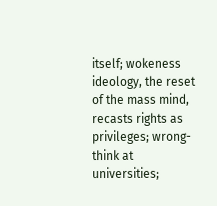itself; wokeness ideology, the reset of the mass mind, recasts rights as privileges; wrong-think at universities;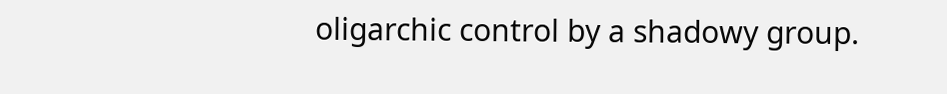oligarchic control by a shadowy group.